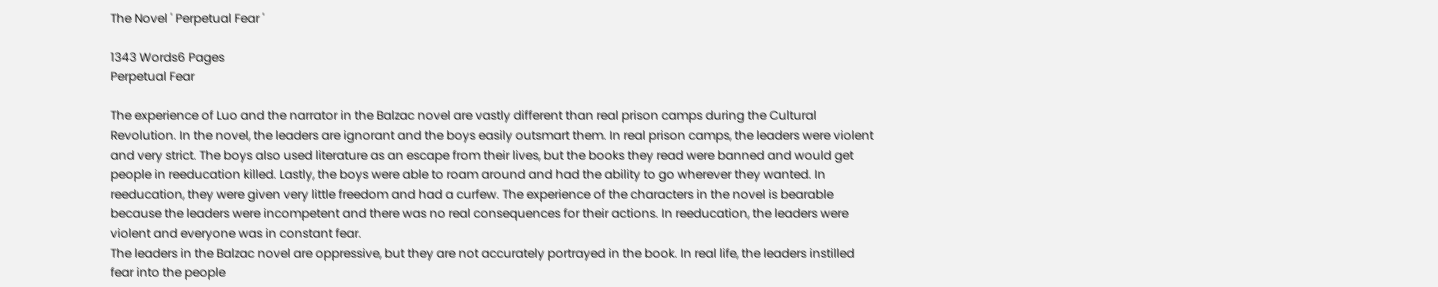The Novel ' Perpetual Fear '

1343 Words6 Pages
Perpetual Fear

The experience of Luo and the narrator in the Balzac novel are vastly different than real prison camps during the Cultural Revolution. In the novel, the leaders are ignorant and the boys easily outsmart them. In real prison camps, the leaders were violent and very strict. The boys also used literature as an escape from their lives, but the books they read were banned and would get people in reeducation killed. Lastly, the boys were able to roam around and had the ability to go wherever they wanted. In reeducation, they were given very little freedom and had a curfew. The experience of the characters in the novel is bearable because the leaders were incompetent and there was no real consequences for their actions. In reeducation, the leaders were violent and everyone was in constant fear.
The leaders in the Balzac novel are oppressive, but they are not accurately portrayed in the book. In real life, the leaders instilled fear into the people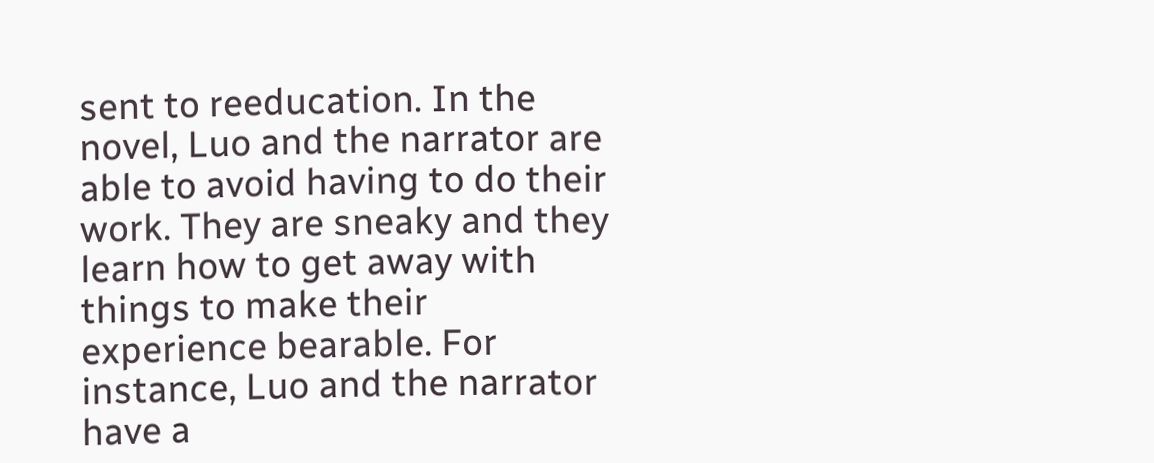sent to reeducation. In the novel, Luo and the narrator are able to avoid having to do their work. They are sneaky and they learn how to get away with things to make their experience bearable. For instance, Luo and the narrator have a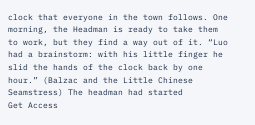clock that everyone in the town follows. One morning, the Headman is ready to take them to work, but they find a way out of it. “Luo had a brainstorm: with his little finger he slid the hands of the clock back by one hour.” (Balzac and the Little Chinese Seamstress) The headman had started
Get Access